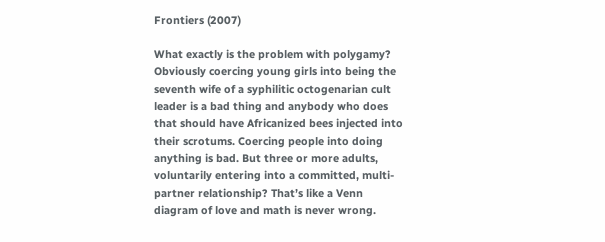Frontiers (2007)

What exactly is the problem with polygamy? Obviously coercing young girls into being the seventh wife of a syphilitic octogenarian cult leader is a bad thing and anybody who does that should have Africanized bees injected into their scrotums. Coercing people into doing anything is bad. But three or more adults, voluntarily entering into a committed, multi-partner relationship? That’s like a Venn diagram of love and math is never wrong.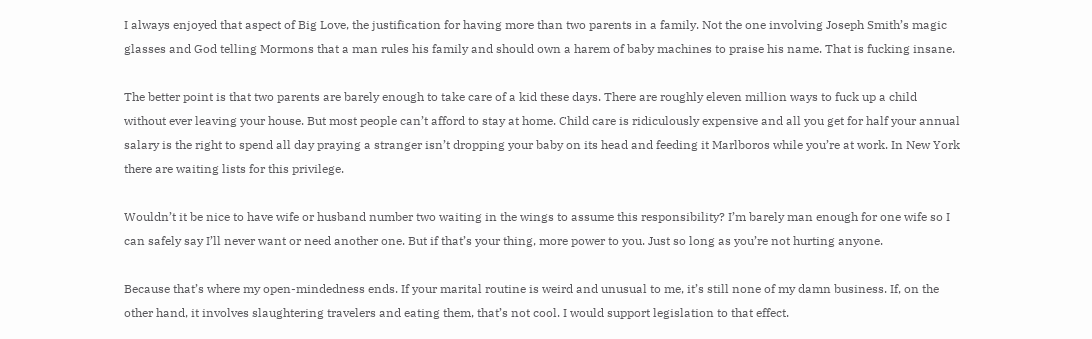I always enjoyed that aspect of Big Love, the justification for having more than two parents in a family. Not the one involving Joseph Smith’s magic glasses and God telling Mormons that a man rules his family and should own a harem of baby machines to praise his name. That is fucking insane.

The better point is that two parents are barely enough to take care of a kid these days. There are roughly eleven million ways to fuck up a child without ever leaving your house. But most people can’t afford to stay at home. Child care is ridiculously expensive and all you get for half your annual salary is the right to spend all day praying a stranger isn’t dropping your baby on its head and feeding it Marlboros while you’re at work. In New York there are waiting lists for this privilege.

Wouldn’t it be nice to have wife or husband number two waiting in the wings to assume this responsibility? I’m barely man enough for one wife so I can safely say I’ll never want or need another one. But if that’s your thing, more power to you. Just so long as you’re not hurting anyone.

Because that’s where my open-mindedness ends. If your marital routine is weird and unusual to me, it’s still none of my damn business. If, on the other hand, it involves slaughtering travelers and eating them, that’s not cool. I would support legislation to that effect.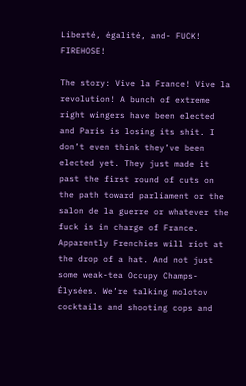Liberté, égalité, and- FUCK! FIREHOSE!

The story: Vive la France! Vive la revolution! A bunch of extreme right wingers have been elected and Paris is losing its shit. I don’t even think they’ve been elected yet. They just made it past the first round of cuts on the path toward parliament or the salon de la guerre or whatever the fuck is in charge of France. Apparently Frenchies will riot at the drop of a hat. And not just some weak-tea Occupy Champs-Élysées. We’re talking molotov cocktails and shooting cops and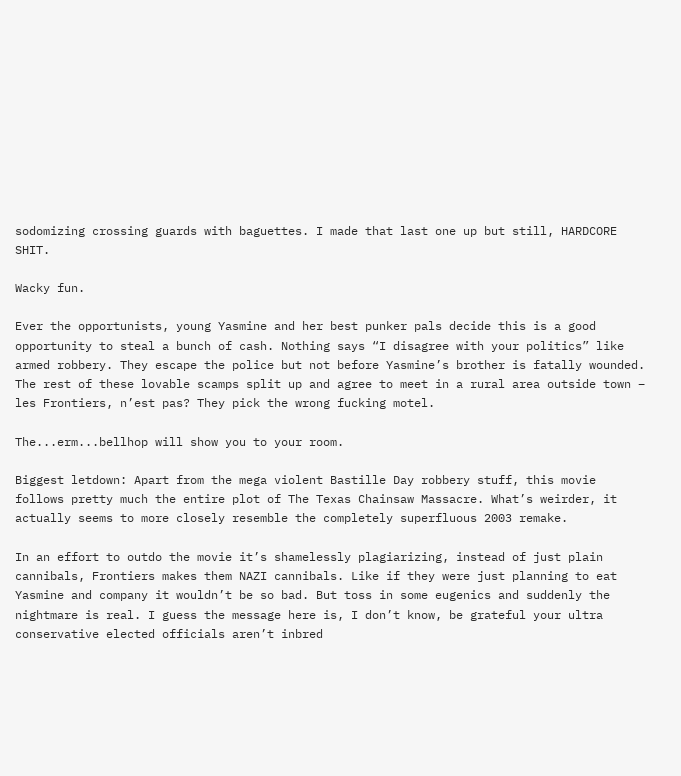sodomizing crossing guards with baguettes. I made that last one up but still, HARDCORE SHIT.

Wacky fun.

Ever the opportunists, young Yasmine and her best punker pals decide this is a good opportunity to steal a bunch of cash. Nothing says “I disagree with your politics” like armed robbery. They escape the police but not before Yasmine’s brother is fatally wounded. The rest of these lovable scamps split up and agree to meet in a rural area outside town – les Frontiers, n’est pas? They pick the wrong fucking motel.

The...erm...bellhop will show you to your room.

Biggest letdown: Apart from the mega violent Bastille Day robbery stuff, this movie follows pretty much the entire plot of The Texas Chainsaw Massacre. What’s weirder, it actually seems to more closely resemble the completely superfluous 2003 remake.

In an effort to outdo the movie it’s shamelessly plagiarizing, instead of just plain cannibals, Frontiers makes them NAZI cannibals. Like if they were just planning to eat Yasmine and company it wouldn’t be so bad. But toss in some eugenics and suddenly the nightmare is real. I guess the message here is, I don’t know, be grateful your ultra conservative elected officials aren’t inbred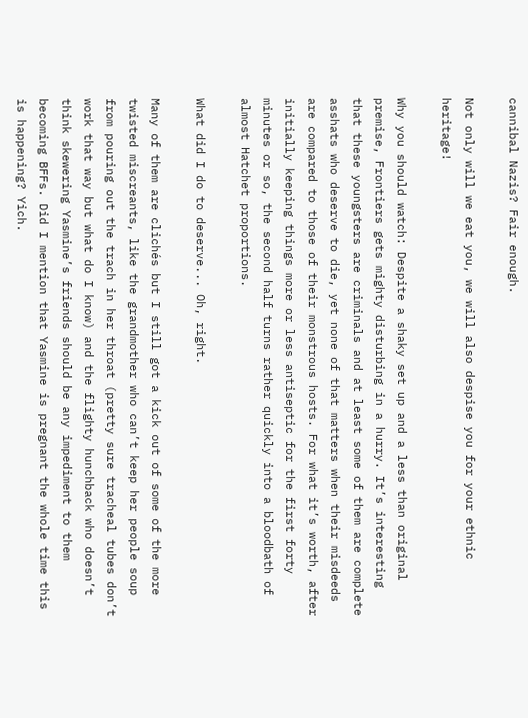cannibal Nazis? Fair enough.

Not only will we eat you, we will also despise you for your ethnic heritage!

Why you should watch: Despite a shaky set up and a less than original premise, Frontiers gets mighty disturbing in a hurry. It’s interesting that these youngsters are criminals and at least some of them are complete asshats who deserve to die, yet none of that matters when their misdeeds are compared to those of their monstrous hosts. For what it’s worth, after initially keeping things more or less antiseptic for the first forty minutes or so, the second half turns rather quickly into a bloodbath of almost Hatchet proportions.

What did I do to deserve... Oh, right.

Many of them are clichés but I still got a kick out of some of the more twisted miscreants, like the grandmother who can’t keep her people soup from pouring out the trach in her throat (pretty sure tracheal tubes don’t work that way but what do I know) and the flighty hunchback who doesn’t think skewering Yasmine’s friends should be any impediment to them becoming BFFs. Did I mention that Yasmine is pregnant the whole time this is happening? Yich.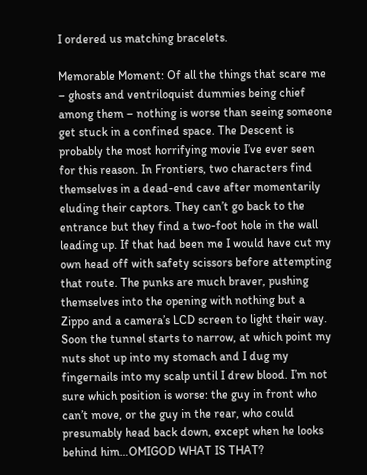I ordered us matching bracelets.

Memorable Moment: Of all the things that scare me – ghosts and ventriloquist dummies being chief among them – nothing is worse than seeing someone get stuck in a confined space. The Descent is probably the most horrifying movie I’ve ever seen for this reason. In Frontiers, two characters find themselves in a dead-end cave after momentarily eluding their captors. They can’t go back to the entrance but they find a two-foot hole in the wall leading up. If that had been me I would have cut my own head off with safety scissors before attempting that route. The punks are much braver, pushing themselves into the opening with nothing but a Zippo and a camera’s LCD screen to light their way. Soon the tunnel starts to narrow, at which point my nuts shot up into my stomach and I dug my fingernails into my scalp until I drew blood. I’m not sure which position is worse: the guy in front who can’t move, or the guy in the rear, who could presumably head back down, except when he looks behind him…OMIGOD WHAT IS THAT?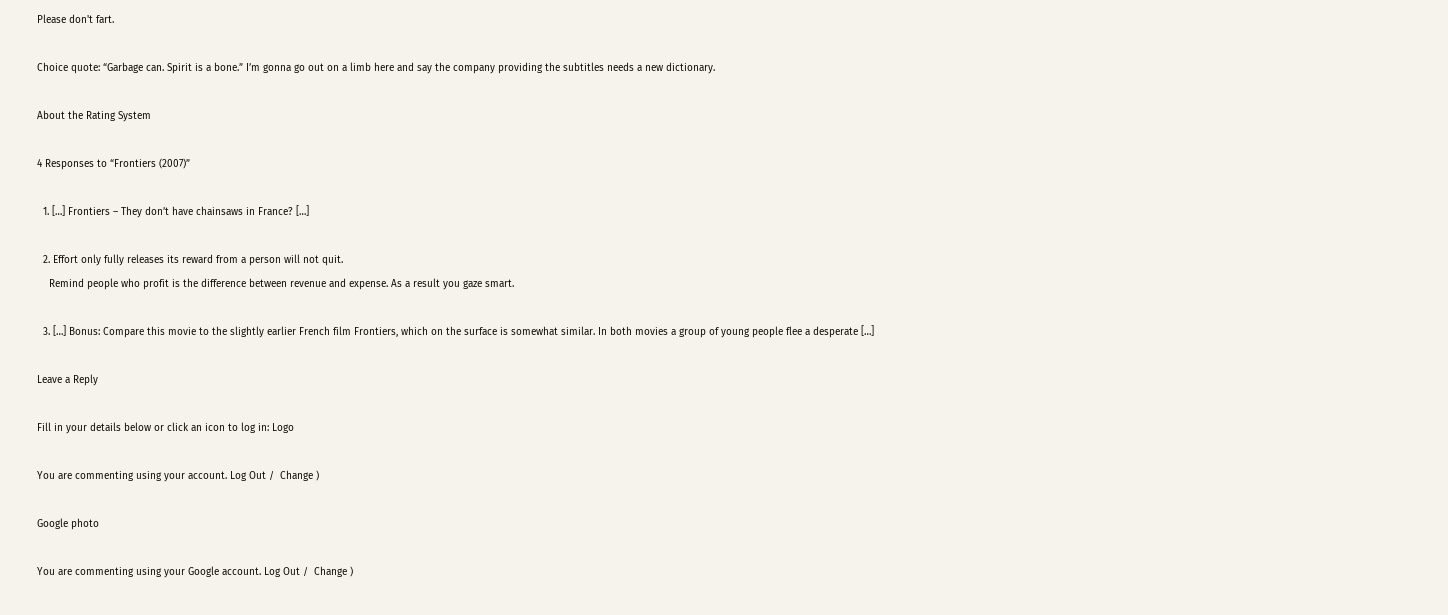Please don't fart.

Choice quote: “Garbage can. Spirit is a bone.” I’m gonna go out on a limb here and say the company providing the subtitles needs a new dictionary.

About the Rating System

4 Responses to “Frontiers (2007)”

  1. […] Frontiers – They don’t have chainsaws in France? […]

  2. Effort only fully releases its reward from a person will not quit.
    Remind people who profit is the difference between revenue and expense. As a result you gaze smart.

  3. […] Bonus: Compare this movie to the slightly earlier French film Frontiers, which on the surface is somewhat similar. In both movies a group of young people flee a desperate […]

Leave a Reply

Fill in your details below or click an icon to log in: Logo

You are commenting using your account. Log Out /  Change )

Google photo

You are commenting using your Google account. Log Out /  Change )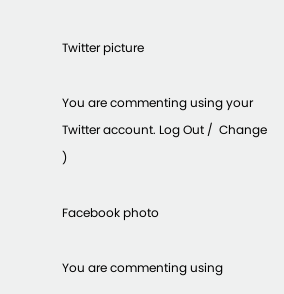Twitter picture

You are commenting using your Twitter account. Log Out /  Change )

Facebook photo

You are commenting using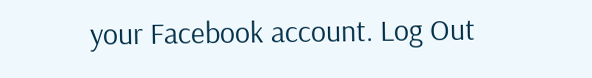your Facebook account. Log Out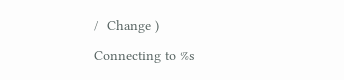/  Change )

Connecting to %s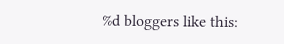%d bloggers like this: